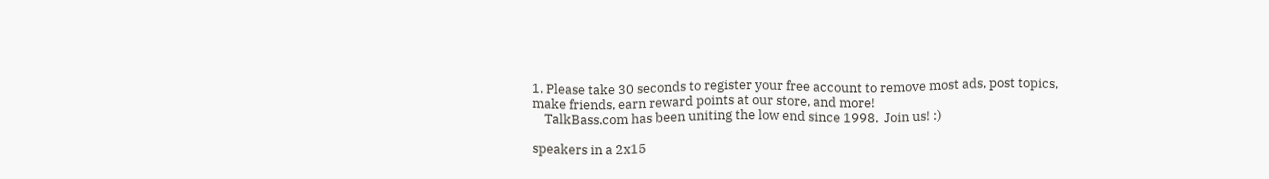1. Please take 30 seconds to register your free account to remove most ads, post topics, make friends, earn reward points at our store, and more!
    TalkBass.com has been uniting the low end since 1998.  Join us! :)

speakers in a 2x15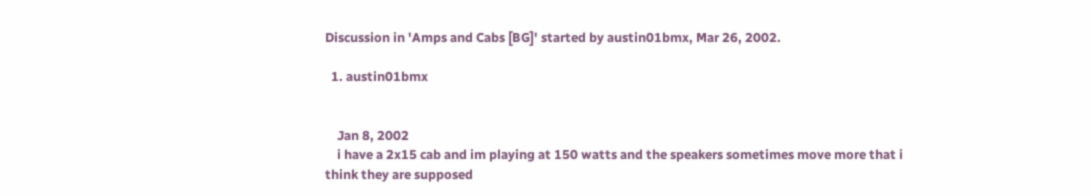Discussion in 'Amps and Cabs [BG]' started by austin01bmx, Mar 26, 2002.

  1. austin01bmx


    Jan 8, 2002
    i have a 2x15 cab and im playing at 150 watts and the speakers sometimes move more that i think they are supposed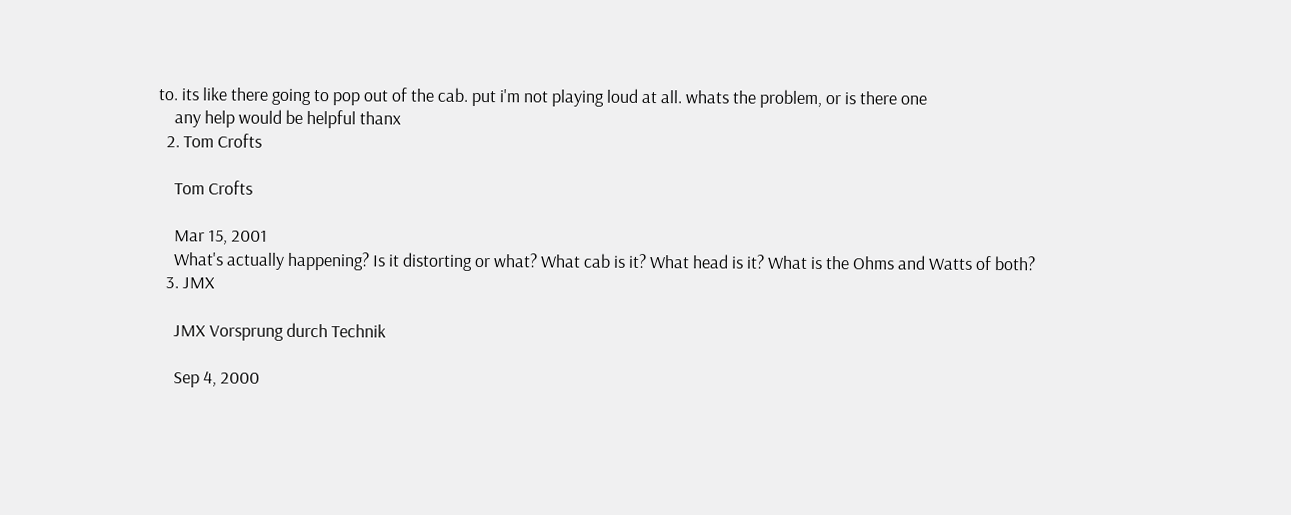to. its like there going to pop out of the cab. put i'm not playing loud at all. whats the problem, or is there one
    any help would be helpful thanx
  2. Tom Crofts

    Tom Crofts

    Mar 15, 2001
    What's actually happening? Is it distorting or what? What cab is it? What head is it? What is the Ohms and Watts of both?
  3. JMX

    JMX Vorsprung durch Technik

    Sep 4, 2000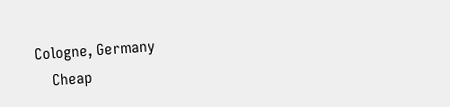Cologne, Germany
    Cheap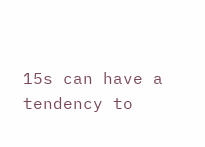15s can have a tendency to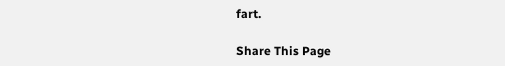fart.

Share This Page